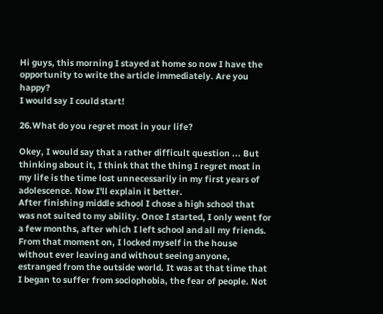Hi guys, this morning I stayed at home so now I have the opportunity to write the article immediately. Are you happy?
I would say I could start!

26.What do you regret most in your life?

Okey, I would say that a rather difficult question ... But thinking about it, I think that the thing I regret most in my life is the time lost unnecessarily in my first years of adolescence. Now I'll explain it better.
After finishing middle school I chose a high school that was not suited to my ability. Once I started, I only went for a few months, after which I left school and all my friends. From that moment on, I locked myself in the house without ever leaving and without seeing anyone, estranged from the outside world. It was at that time that I began to suffer from sociophobia, the fear of people. Not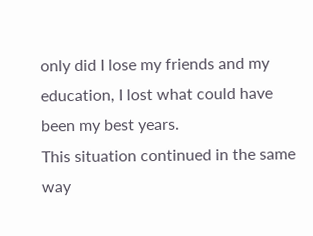only did I lose my friends and my education, I lost what could have been my best years.
This situation continued in the same way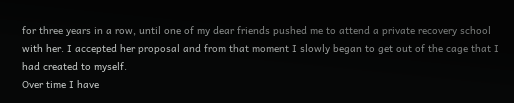for three years in a row, until one of my dear friends pushed me to attend a private recovery school with her. I accepted her proposal and from that moment I slowly began to get out of the cage that I had created to myself.
Over time I have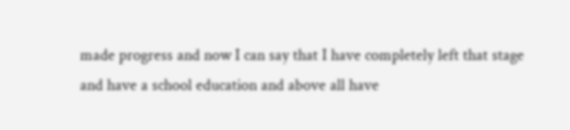made progress and now I can say that I have completely left that stage and have a school education and above all have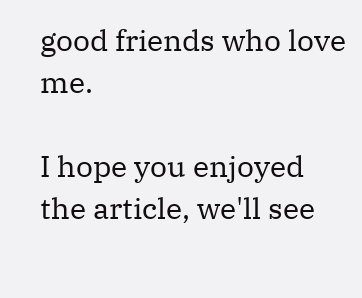good friends who love me.

I hope you enjoyed the article, we'll see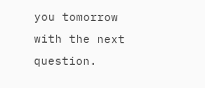you tomorrow with the next question.